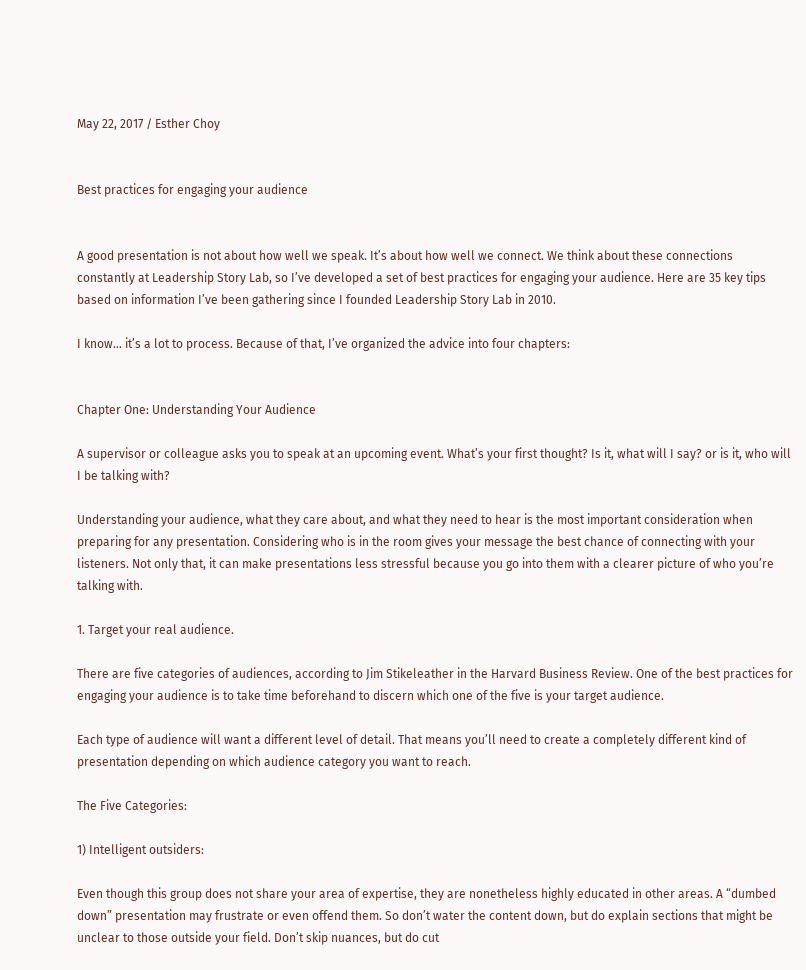May 22, 2017 / Esther Choy


Best practices for engaging your audience


A good presentation is not about how well we speak. It’s about how well we connect. We think about these connections constantly at Leadership Story Lab, so I’ve developed a set of best practices for engaging your audience. Here are 35 key tips based on information I’ve been gathering since I founded Leadership Story Lab in 2010.

I know… it’s a lot to process. Because of that, I’ve organized the advice into four chapters:


Chapter One: Understanding Your Audience

A supervisor or colleague asks you to speak at an upcoming event. What’s your first thought? Is it, what will I say? or is it, who will I be talking with?

Understanding your audience, what they care about, and what they need to hear is the most important consideration when preparing for any presentation. Considering who is in the room gives your message the best chance of connecting with your listeners. Not only that, it can make presentations less stressful because you go into them with a clearer picture of who you’re talking with.

1. Target your real audience.

There are five categories of audiences, according to Jim Stikeleather in the Harvard Business Review. One of the best practices for engaging your audience is to take time beforehand to discern which one of the five is your target audience.

Each type of audience will want a different level of detail. That means you’ll need to create a completely different kind of presentation depending on which audience category you want to reach.

The Five Categories:

1) Intelligent outsiders:

Even though this group does not share your area of expertise, they are nonetheless highly educated in other areas. A “dumbed down” presentation may frustrate or even offend them. So don’t water the content down, but do explain sections that might be unclear to those outside your field. Don’t skip nuances, but do cut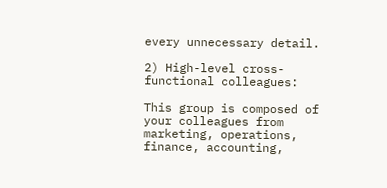every unnecessary detail.

2) High-level cross-functional colleagues:

This group is composed of your colleagues from marketing, operations, finance, accounting,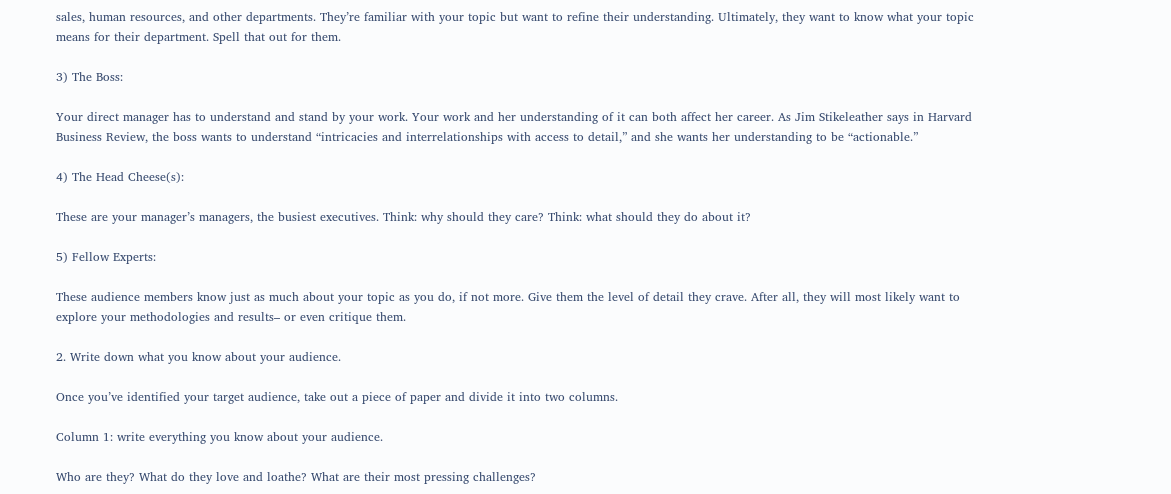sales, human resources, and other departments. They’re familiar with your topic but want to refine their understanding. Ultimately, they want to know what your topic means for their department. Spell that out for them.

3) The Boss:

Your direct manager has to understand and stand by your work. Your work and her understanding of it can both affect her career. As Jim Stikeleather says in Harvard Business Review, the boss wants to understand “intricacies and interrelationships with access to detail,” and she wants her understanding to be “actionable.”

4) The Head Cheese(s):

These are your manager’s managers, the busiest executives. Think: why should they care? Think: what should they do about it?

5) Fellow Experts:

These audience members know just as much about your topic as you do, if not more. Give them the level of detail they crave. After all, they will most likely want to explore your methodologies and results– or even critique them.

2. Write down what you know about your audience.

Once you’ve identified your target audience, take out a piece of paper and divide it into two columns.

Column 1: write everything you know about your audience.

Who are they? What do they love and loathe? What are their most pressing challenges?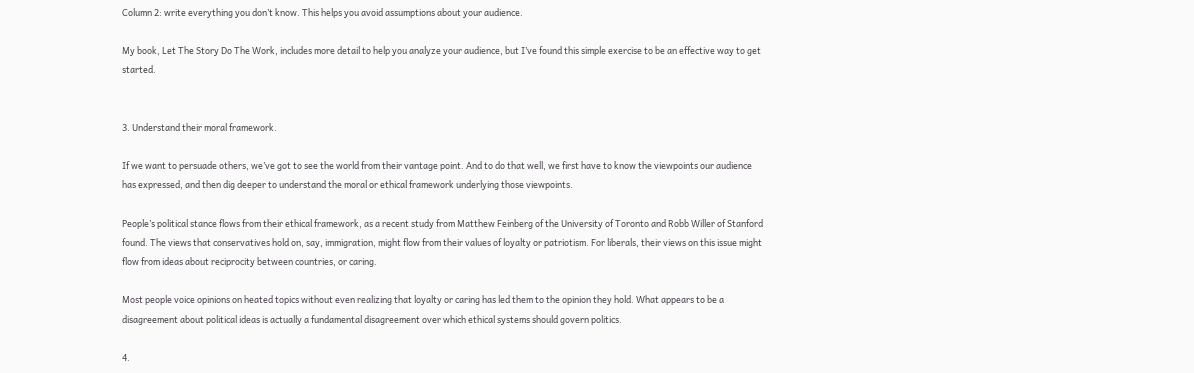Column 2: write everything you don’t know. This helps you avoid assumptions about your audience.

My book, Let The Story Do The Work, includes more detail to help you analyze your audience, but I’ve found this simple exercise to be an effective way to get started.


3. Understand their moral framework.

If we want to persuade others, we’ve got to see the world from their vantage point. And to do that well, we first have to know the viewpoints our audience has expressed, and then dig deeper to understand the moral or ethical framework underlying those viewpoints.

People’s political stance flows from their ethical framework, as a recent study from Matthew Feinberg of the University of Toronto and Robb Willer of Stanford found. The views that conservatives hold on, say, immigration, might flow from their values of loyalty or patriotism. For liberals, their views on this issue might flow from ideas about reciprocity between countries, or caring.

Most people voice opinions on heated topics without even realizing that loyalty or caring has led them to the opinion they hold. What appears to be a disagreement about political ideas is actually a fundamental disagreement over which ethical systems should govern politics.

4.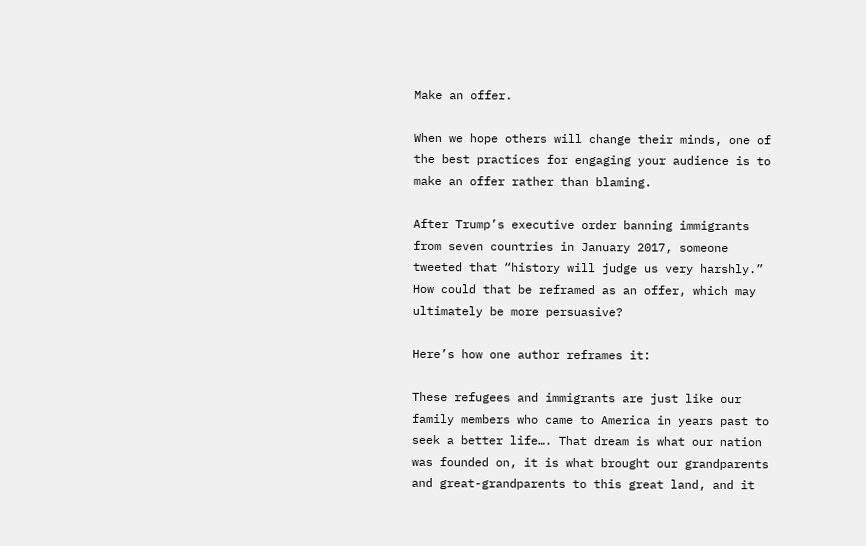Make an offer.

When we hope others will change their minds, one of the best practices for engaging your audience is to make an offer rather than blaming.

After Trump’s executive order banning immigrants from seven countries in January 2017, someone tweeted that “history will judge us very harshly.” How could that be reframed as an offer, which may ultimately be more persuasive?

Here’s how one author reframes it:

These refugees and immigrants are just like our family members who came to America in years past to seek a better life…. That dream is what our nation was founded on, it is what brought our grandparents and great-grandparents to this great land, and it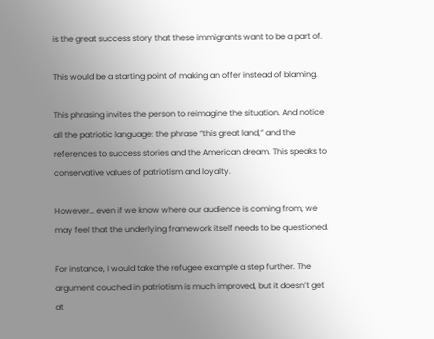is the great success story that these immigrants want to be a part of.

This would be a starting point of making an offer instead of blaming.

This phrasing invites the person to reimagine the situation. And notice all the patriotic language: the phrase “this great land,” and the references to success stories and the American dream. This speaks to conservative values of patriotism and loyalty.

However… even if we know where our audience is coming from, we may feel that the underlying framework itself needs to be questioned.

For instance, I would take the refugee example a step further. The argument couched in patriotism is much improved, but it doesn’t get at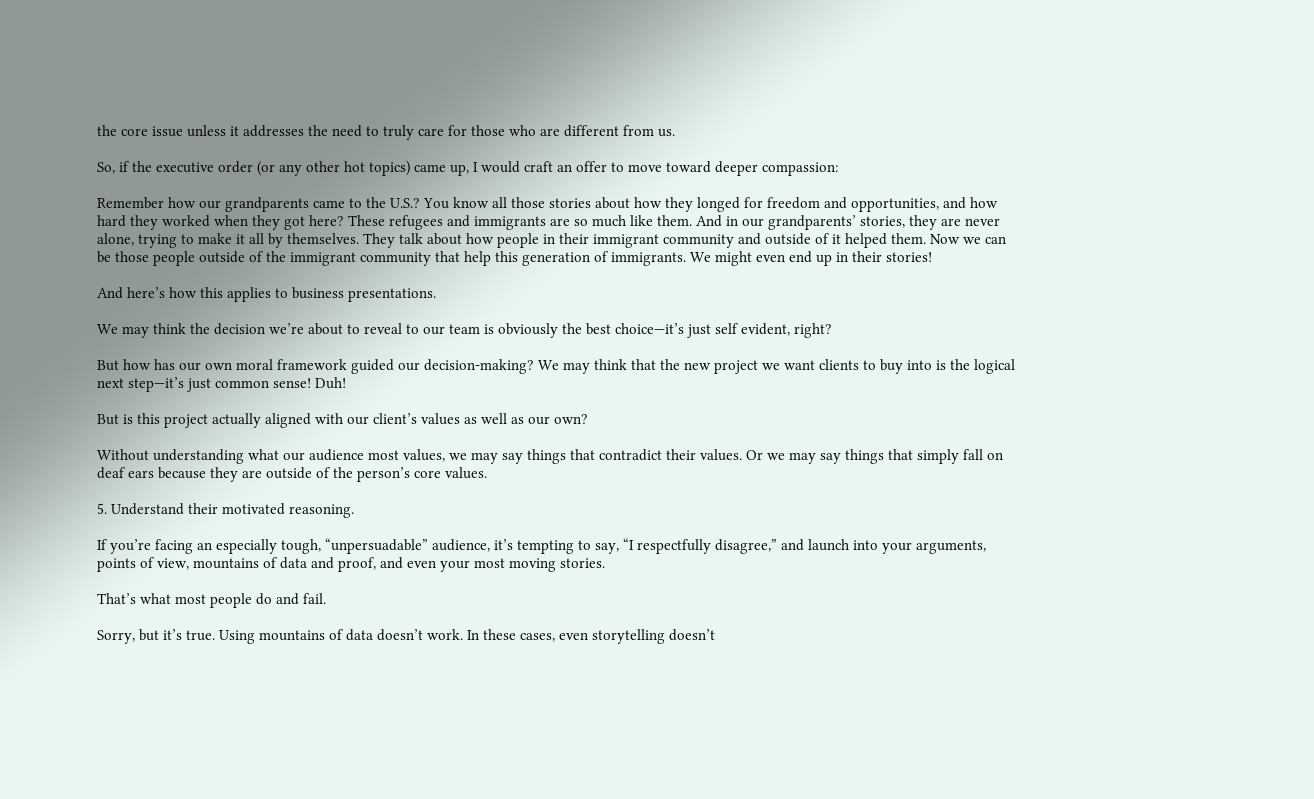the core issue unless it addresses the need to truly care for those who are different from us.

So, if the executive order (or any other hot topics) came up, I would craft an offer to move toward deeper compassion:

Remember how our grandparents came to the U.S.? You know all those stories about how they longed for freedom and opportunities, and how hard they worked when they got here? These refugees and immigrants are so much like them. And in our grandparents’ stories, they are never alone, trying to make it all by themselves. They talk about how people in their immigrant community and outside of it helped them. Now we can be those people outside of the immigrant community that help this generation of immigrants. We might even end up in their stories!

And here’s how this applies to business presentations.

We may think the decision we’re about to reveal to our team is obviously the best choice—it’s just self evident, right?

But how has our own moral framework guided our decision-making? We may think that the new project we want clients to buy into is the logical next step—it’s just common sense! Duh!

But is this project actually aligned with our client’s values as well as our own?

Without understanding what our audience most values, we may say things that contradict their values. Or we may say things that simply fall on deaf ears because they are outside of the person’s core values.

5. Understand their motivated reasoning.

If you’re facing an especially tough, “unpersuadable” audience, it’s tempting to say, “I respectfully disagree,” and launch into your arguments, points of view, mountains of data and proof, and even your most moving stories.

That’s what most people do and fail.

Sorry, but it’s true. Using mountains of data doesn’t work. In these cases, even storytelling doesn’t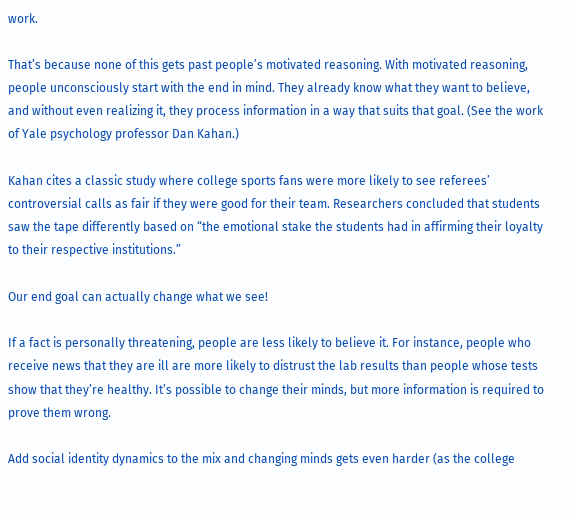work.

That’s because none of this gets past people’s motivated reasoning. With motivated reasoning, people unconsciously start with the end in mind. They already know what they want to believe, and without even realizing it, they process information in a way that suits that goal. (See the work of Yale psychology professor Dan Kahan.)

Kahan cites a classic study where college sports fans were more likely to see referees’ controversial calls as fair if they were good for their team. Researchers concluded that students saw the tape differently based on “the emotional stake the students had in affirming their loyalty to their respective institutions.”

Our end goal can actually change what we see!

If a fact is personally threatening, people are less likely to believe it. For instance, people who receive news that they are ill are more likely to distrust the lab results than people whose tests show that they’re healthy. It’s possible to change their minds, but more information is required to prove them wrong.

Add social identity dynamics to the mix and changing minds gets even harder (as the college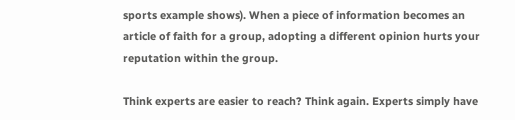sports example shows). When a piece of information becomes an article of faith for a group, adopting a different opinion hurts your reputation within the group.

Think experts are easier to reach? Think again. Experts simply have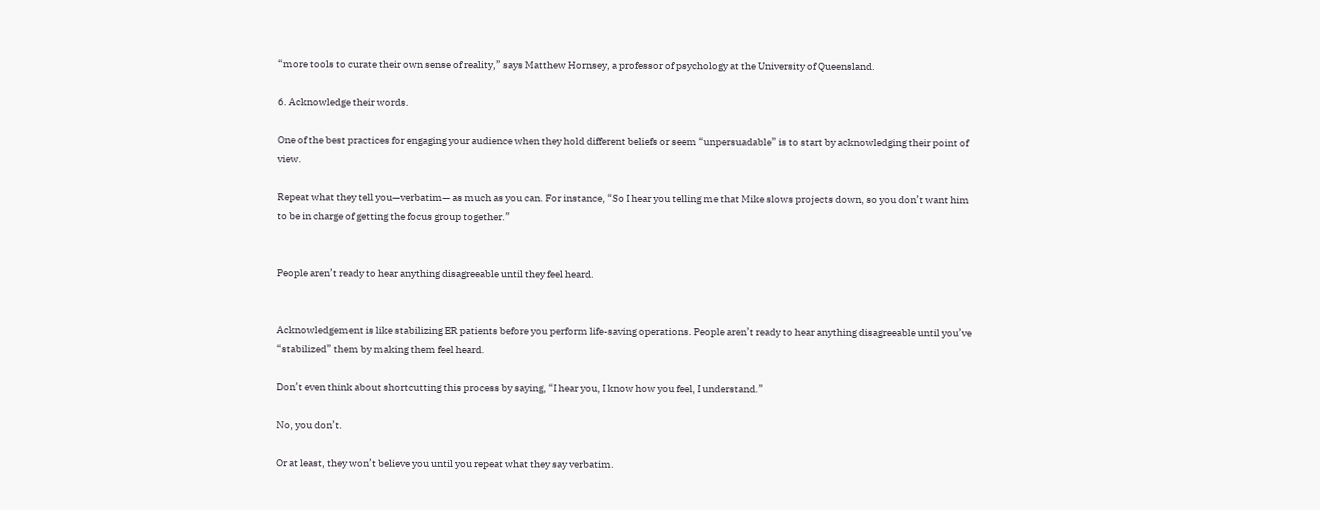“more tools to curate their own sense of reality,” says Matthew Hornsey, a professor of psychology at the University of Queensland.

6. Acknowledge their words.

One of the best practices for engaging your audience when they hold different beliefs or seem “unpersuadable” is to start by acknowledging their point of view.

Repeat what they tell you—verbatim— as much as you can. For instance, “So I hear you telling me that Mike slows projects down, so you don’t want him to be in charge of getting the focus group together.”


People aren’t ready to hear anything disagreeable until they feel heard.


Acknowledgement is like stabilizing ER patients before you perform life-saving operations. People aren’t ready to hear anything disagreeable until you’ve “stabilized” them by making them feel heard.

Don’t even think about shortcutting this process by saying, “I hear you, I know how you feel, I understand.”

No, you don’t.

Or at least, they won’t believe you until you repeat what they say verbatim.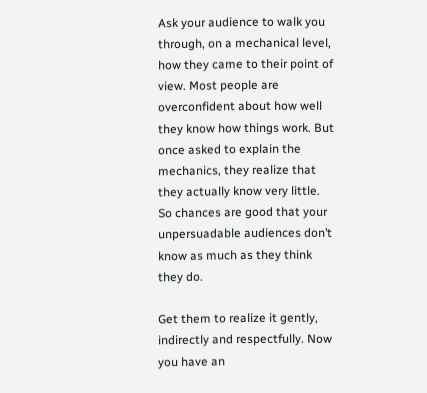Ask your audience to walk you through, on a mechanical level, how they came to their point of view. Most people are overconfident about how well they know how things work. But once asked to explain the mechanics, they realize that they actually know very little. So chances are good that your unpersuadable audiences don’t know as much as they think they do.

Get them to realize it gently, indirectly and respectfully. Now you have an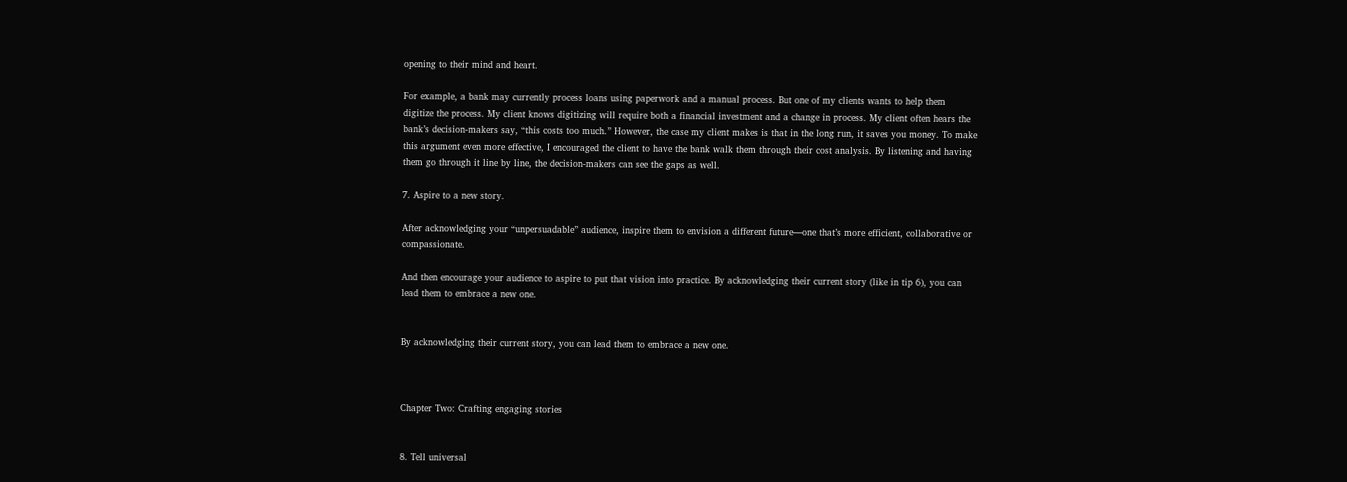opening to their mind and heart.

For example, a bank may currently process loans using paperwork and a manual process. But one of my clients wants to help them digitize the process. My client knows digitizing will require both a financial investment and a change in process. My client often hears the bank’s decision-makers say, “this costs too much.” However, the case my client makes is that in the long run, it saves you money. To make this argument even more effective, I encouraged the client to have the bank walk them through their cost analysis. By listening and having them go through it line by line, the decision-makers can see the gaps as well.

7. Aspire to a new story.

After acknowledging your “unpersuadable” audience, inspire them to envision a different future—one that’s more efficient, collaborative or compassionate.

And then encourage your audience to aspire to put that vision into practice. By acknowledging their current story (like in tip 6), you can lead them to embrace a new one.


By acknowledging their current story, you can lead them to embrace a new one.



Chapter Two: Crafting engaging stories


8. Tell universal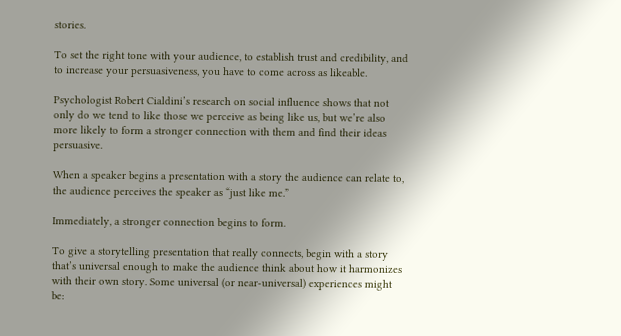stories.

To set the right tone with your audience, to establish trust and credibility, and to increase your persuasiveness, you have to come across as likeable.

Psychologist Robert Cialdini’s research on social influence shows that not only do we tend to like those we perceive as being like us, but we’re also more likely to form a stronger connection with them and find their ideas persuasive.

When a speaker begins a presentation with a story the audience can relate to, the audience perceives the speaker as “just like me.”

Immediately, a stronger connection begins to form.

To give a storytelling presentation that really connects, begin with a story that’s universal enough to make the audience think about how it harmonizes with their own story. Some universal (or near-universal) experiences might be: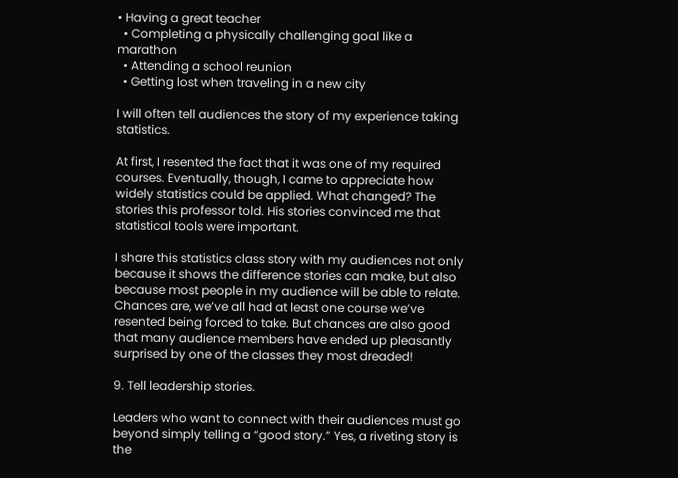• Having a great teacher
  • Completing a physically challenging goal like a marathon
  • Attending a school reunion
  • Getting lost when traveling in a new city

I will often tell audiences the story of my experience taking statistics.

At first, I resented the fact that it was one of my required courses. Eventually, though, I came to appreciate how widely statistics could be applied. What changed? The stories this professor told. His stories convinced me that statistical tools were important.

I share this statistics class story with my audiences not only because it shows the difference stories can make, but also because most people in my audience will be able to relate. Chances are, we’ve all had at least one course we’ve resented being forced to take. But chances are also good that many audience members have ended up pleasantly surprised by one of the classes they most dreaded!

9. Tell leadership stories.

Leaders who want to connect with their audiences must go beyond simply telling a “good story.” Yes, a riveting story is the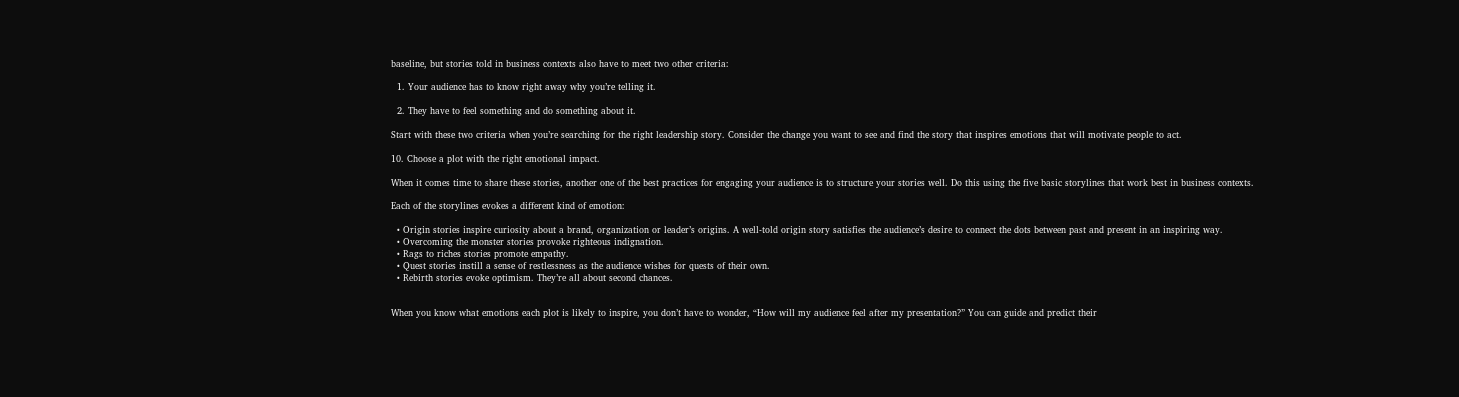baseline, but stories told in business contexts also have to meet two other criteria:

  1. Your audience has to know right away why you’re telling it.

  2. They have to feel something and do something about it.

Start with these two criteria when you’re searching for the right leadership story. Consider the change you want to see and find the story that inspires emotions that will motivate people to act.

10. Choose a plot with the right emotional impact.

When it comes time to share these stories, another one of the best practices for engaging your audience is to structure your stories well. Do this using the five basic storylines that work best in business contexts.

Each of the storylines evokes a different kind of emotion:

  • Origin stories inspire curiosity about a brand, organization or leader’s origins. A well-told origin story satisfies the audience’s desire to connect the dots between past and present in an inspiring way.
  • Overcoming the monster stories provoke righteous indignation.
  • Rags to riches stories promote empathy.
  • Quest stories instill a sense of restlessness as the audience wishes for quests of their own.
  • Rebirth stories evoke optimism. They’re all about second chances.


When you know what emotions each plot is likely to inspire, you don’t have to wonder, “How will my audience feel after my presentation?” You can guide and predict their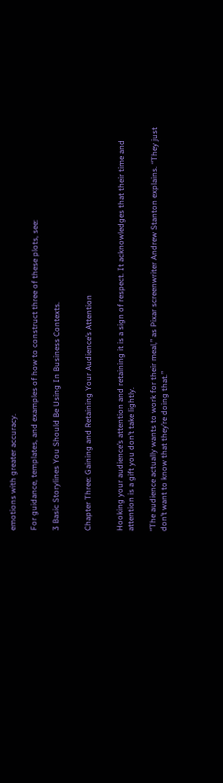emotions with greater accuracy.

For guidance, templates, and examples of how to construct three of these plots, see:

3 Basic Storylines You Should Be Using In Business Contexts.


Chapter Three: Gaining and Retaining Your Audience’s Attention


Hooking your audience’s attention and retaining it is a sign of respect. It acknowledges that their time and attention is a gift you don’t take lightly.

“The audience actually wants to work for their meal,” as Pixar screenwriter Andrew Stanton explains. “They just don’t want to know that they’re doing that.”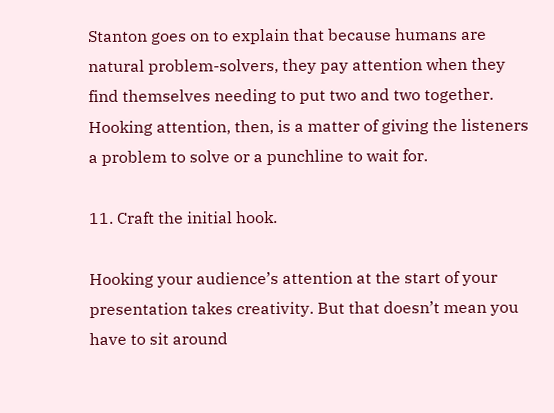Stanton goes on to explain that because humans are natural problem-solvers, they pay attention when they find themselves needing to put two and two together. Hooking attention, then, is a matter of giving the listeners a problem to solve or a punchline to wait for.

11. Craft the initial hook.

Hooking your audience’s attention at the start of your presentation takes creativity. But that doesn’t mean you have to sit around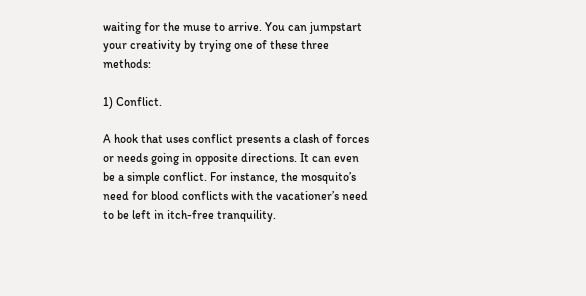waiting for the muse to arrive. You can jumpstart your creativity by trying one of these three methods:

1) Conflict.

A hook that uses conflict presents a clash of forces or needs going in opposite directions. It can even be a simple conflict. For instance, the mosquito’s need for blood conflicts with the vacationer’s need to be left in itch-free tranquility.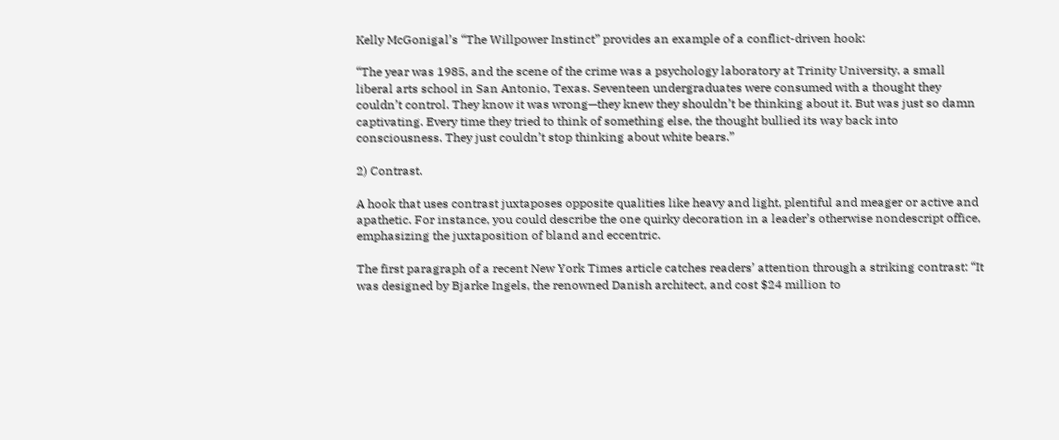Kelly McGonigal’s “The Willpower Instinct” provides an example of a conflict-driven hook:

“The year was 1985, and the scene of the crime was a psychology laboratory at Trinity University, a small liberal arts school in San Antonio, Texas. Seventeen undergraduates were consumed with a thought they couldn’t control. They know it was wrong—they knew they shouldn’t be thinking about it. But was just so damn captivating. Every time they tried to think of something else, the thought bullied its way back into consciousness. They just couldn’t stop thinking about white bears.”

2) Contrast.

A hook that uses contrast juxtaposes opposite qualities like heavy and light, plentiful and meager or active and apathetic. For instance, you could describe the one quirky decoration in a leader’s otherwise nondescript office, emphasizing the juxtaposition of bland and eccentric.

The first paragraph of a recent New York Times article catches readers’ attention through a striking contrast: “It was designed by Bjarke Ingels, the renowned Danish architect, and cost $24 million to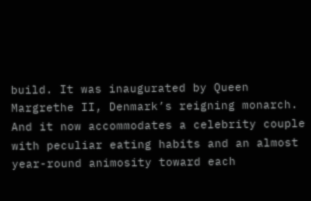build. It was inaugurated by Queen Margrethe II, Denmark’s reigning monarch. And it now accommodates a celebrity couple with peculiar eating habits and an almost year-round animosity toward each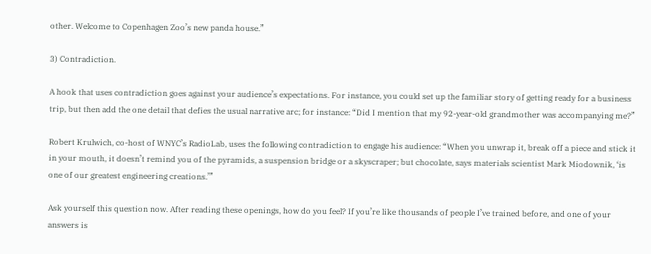other. Welcome to Copenhagen Zoo’s new panda house.”

3) Contradiction.

A hook that uses contradiction goes against your audience’s expectations. For instance, you could set up the familiar story of getting ready for a business trip, but then add the one detail that defies the usual narrative arc; for instance: “Did I mention that my 92-year-old grandmother was accompanying me?”

Robert Krulwich, co-host of WNYC’s RadioLab, uses the following contradiction to engage his audience: “When you unwrap it, break off a piece and stick it in your mouth, it doesn’t remind you of the pyramids, a suspension bridge or a skyscraper; but chocolate, says materials scientist Mark Miodownik, ‘is one of our greatest engineering creations.’”

Ask yourself this question now. After reading these openings, how do you feel? If you’re like thousands of people I’ve trained before, and one of your answers is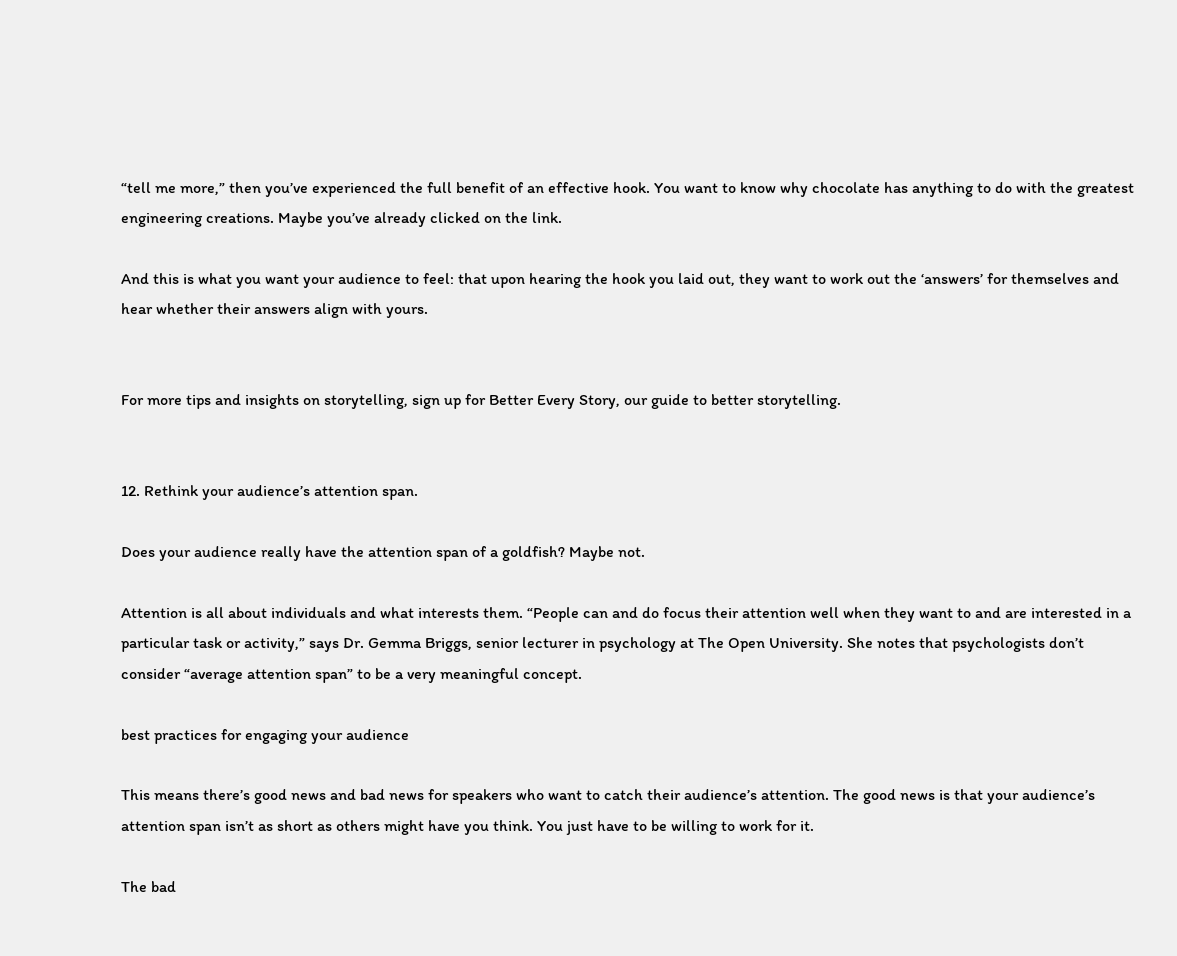“tell me more,” then you’ve experienced the full benefit of an effective hook. You want to know why chocolate has anything to do with the greatest engineering creations. Maybe you’ve already clicked on the link.

And this is what you want your audience to feel: that upon hearing the hook you laid out, they want to work out the ‘answers’ for themselves and hear whether their answers align with yours.


For more tips and insights on storytelling, sign up for Better Every Story, our guide to better storytelling.


12. Rethink your audience’s attention span.

Does your audience really have the attention span of a goldfish? Maybe not.

Attention is all about individuals and what interests them. “People can and do focus their attention well when they want to and are interested in a particular task or activity,” says Dr. Gemma Briggs, senior lecturer in psychology at The Open University. She notes that psychologists don’t consider “average attention span” to be a very meaningful concept.

best practices for engaging your audience

This means there’s good news and bad news for speakers who want to catch their audience’s attention. The good news is that your audience’s attention span isn’t as short as others might have you think. You just have to be willing to work for it.

The bad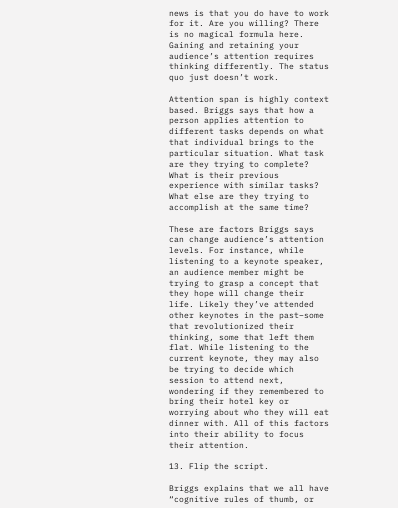news is that you do have to work for it. Are you willing? There is no magical formula here. Gaining and retaining your audience’s attention requires thinking differently. The status quo just doesn’t work.

Attention span is highly context based. Briggs says that how a person applies attention to different tasks depends on what that individual brings to the particular situation. What task are they trying to complete? What is their previous experience with similar tasks? What else are they trying to accomplish at the same time?

These are factors Briggs says can change audience’s attention levels. For instance, while listening to a keynote speaker, an audience member might be trying to grasp a concept that they hope will change their life. Likely they’ve attended other keynotes in the past–some that revolutionized their thinking, some that left them flat. While listening to the current keynote, they may also be trying to decide which session to attend next, wondering if they remembered to bring their hotel key or worrying about who they will eat dinner with. All of this factors into their ability to focus their attention.

13. Flip the script.

Briggs explains that we all have “cognitive rules of thumb, or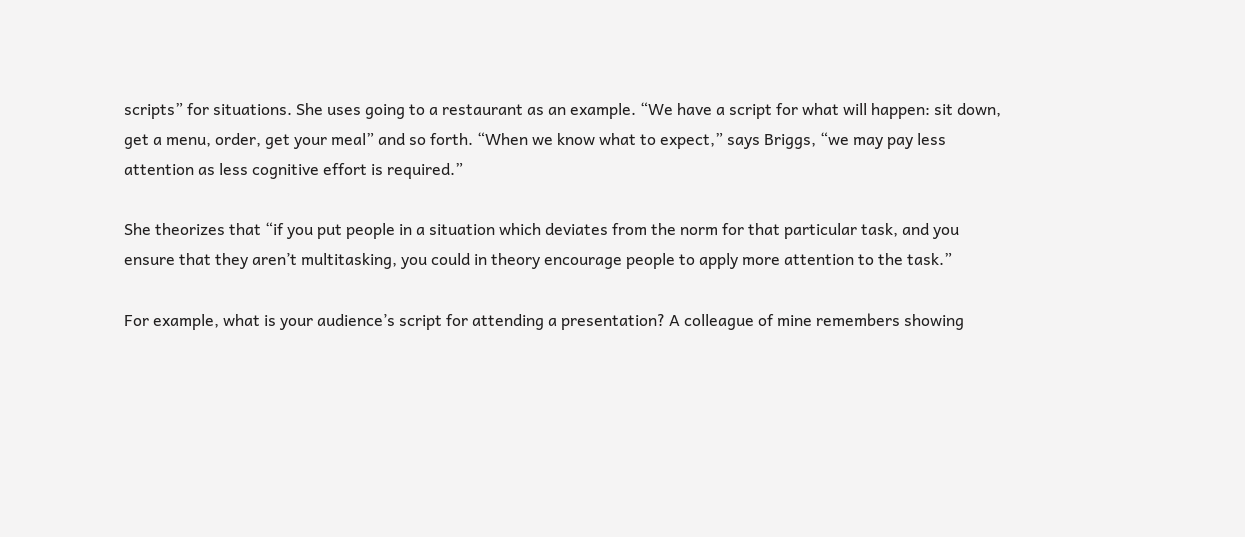scripts” for situations. She uses going to a restaurant as an example. “We have a script for what will happen: sit down, get a menu, order, get your meal” and so forth. “When we know what to expect,” says Briggs, “we may pay less attention as less cognitive effort is required.”

She theorizes that “if you put people in a situation which deviates from the norm for that particular task, and you ensure that they aren’t multitasking, you could in theory encourage people to apply more attention to the task.”

For example, what is your audience’s script for attending a presentation? A colleague of mine remembers showing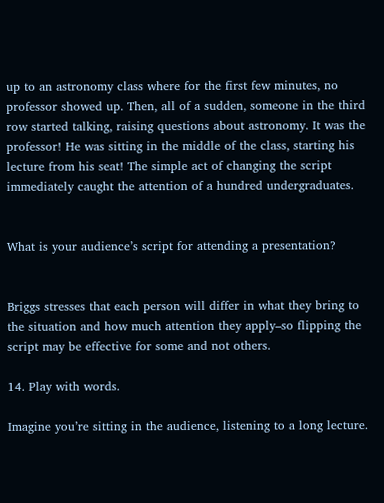up to an astronomy class where for the first few minutes, no professor showed up. Then, all of a sudden, someone in the third row started talking, raising questions about astronomy. It was the professor! He was sitting in the middle of the class, starting his lecture from his seat! The simple act of changing the script immediately caught the attention of a hundred undergraduates.


What is your audience’s script for attending a presentation?


Briggs stresses that each person will differ in what they bring to the situation and how much attention they apply–so flipping the script may be effective for some and not others.

14. Play with words.

Imagine you’re sitting in the audience, listening to a long lecture.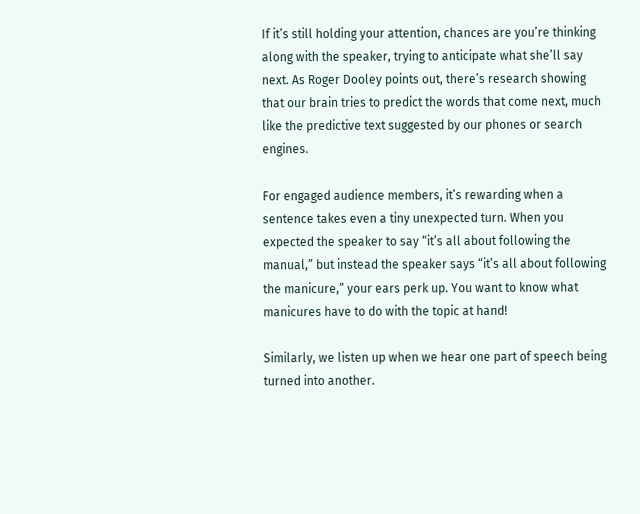If it’s still holding your attention, chances are you’re thinking along with the speaker, trying to anticipate what she’ll say next. As Roger Dooley points out, there’s research showing that our brain tries to predict the words that come next, much like the predictive text suggested by our phones or search engines.

For engaged audience members, it’s rewarding when a sentence takes even a tiny unexpected turn. When you expected the speaker to say “it’s all about following the manual,” but instead the speaker says “it’s all about following the manicure,” your ears perk up. You want to know what manicures have to do with the topic at hand!

Similarly, we listen up when we hear one part of speech being turned into another.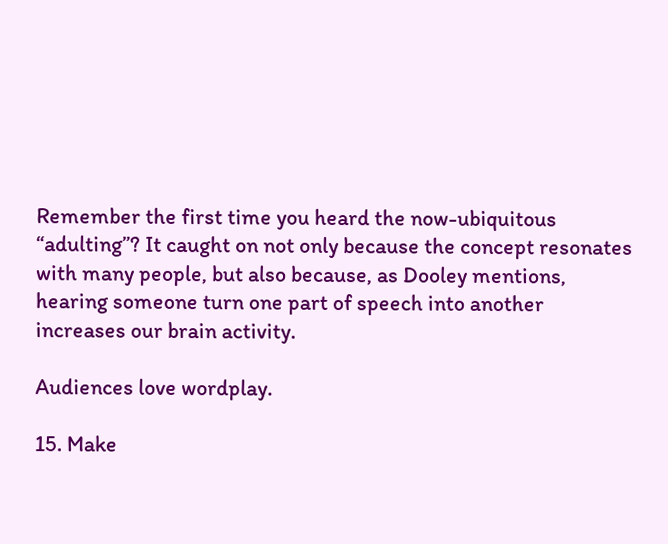Remember the first time you heard the now-ubiquitous “adulting”? It caught on not only because the concept resonates with many people, but also because, as Dooley mentions, hearing someone turn one part of speech into another increases our brain activity.

Audiences love wordplay.

15. Make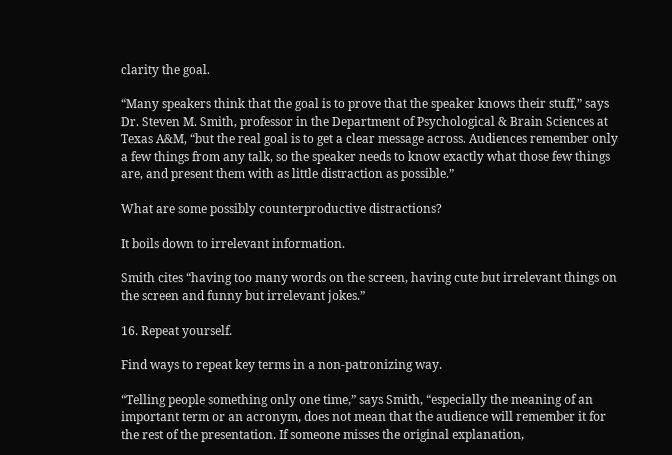clarity the goal.

“Many speakers think that the goal is to prove that the speaker knows their stuff,” says Dr. Steven M. Smith, professor in the Department of Psychological & Brain Sciences at Texas A&M, “but the real goal is to get a clear message across. Audiences remember only a few things from any talk, so the speaker needs to know exactly what those few things are, and present them with as little distraction as possible.”

What are some possibly counterproductive distractions?

It boils down to irrelevant information.

Smith cites “having too many words on the screen, having cute but irrelevant things on the screen and funny but irrelevant jokes.”

16. Repeat yourself.

Find ways to repeat key terms in a non-patronizing way.

“Telling people something only one time,” says Smith, “especially the meaning of an important term or an acronym, does not mean that the audience will remember it for the rest of the presentation. If someone misses the original explanation,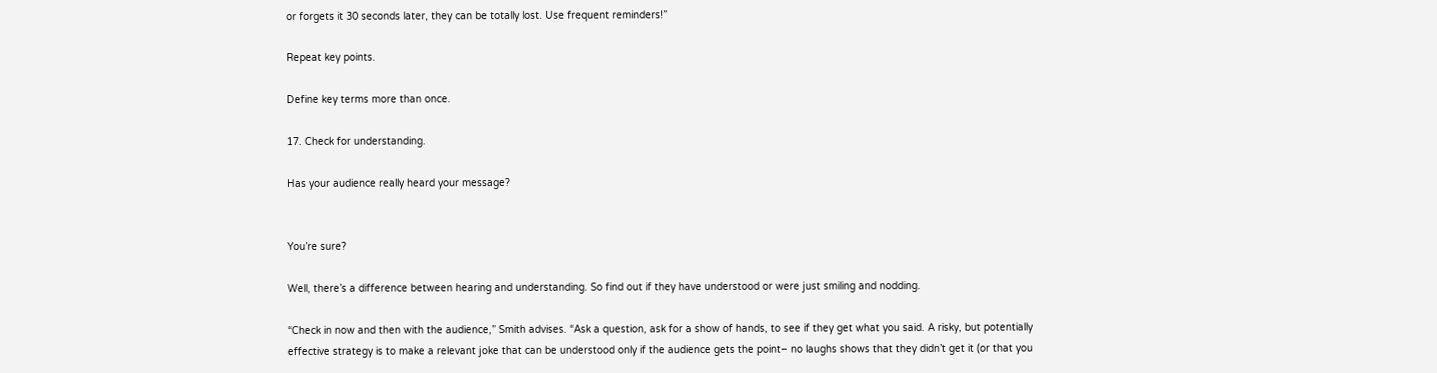or forgets it 30 seconds later, they can be totally lost. Use frequent reminders!”

Repeat key points.

Define key terms more than once.

17. Check for understanding.

Has your audience really heard your message?


You’re sure?

Well, there’s a difference between hearing and understanding. So find out if they have understood or were just smiling and nodding.

“Check in now and then with the audience,” Smith advises. “Ask a question, ask for a show of hands, to see if they get what you said. A risky, but potentially effective strategy is to make a relevant joke that can be understood only if the audience gets the point– no laughs shows that they didn’t get it (or that you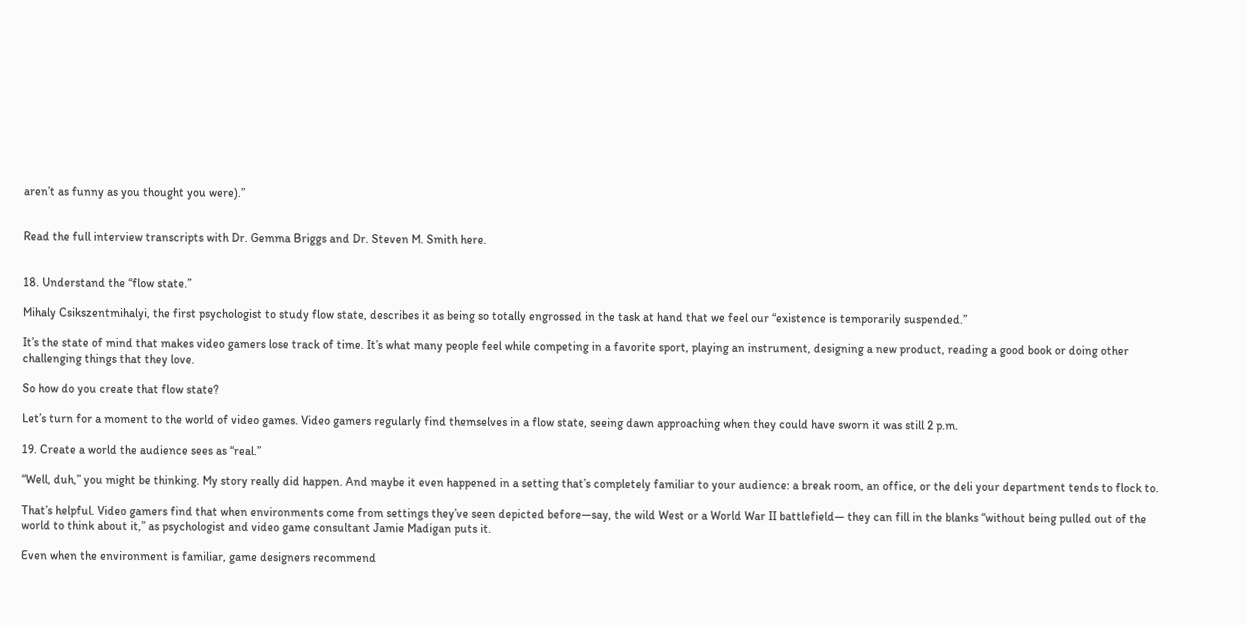aren’t as funny as you thought you were).”


Read the full interview transcripts with Dr. Gemma Briggs and Dr. Steven M. Smith here.


18. Understand the “flow state.”

Mihaly Csikszentmihalyi, the first psychologist to study flow state, describes it as being so totally engrossed in the task at hand that we feel our “existence is temporarily suspended.”

It’s the state of mind that makes video gamers lose track of time. It’s what many people feel while competing in a favorite sport, playing an instrument, designing a new product, reading a good book or doing other challenging things that they love.

So how do you create that flow state?

Let’s turn for a moment to the world of video games. Video gamers regularly find themselves in a flow state, seeing dawn approaching when they could have sworn it was still 2 p.m.

19. Create a world the audience sees as “real.”

“Well, duh,” you might be thinking. My story really did happen. And maybe it even happened in a setting that’s completely familiar to your audience: a break room, an office, or the deli your department tends to flock to.

That’s helpful. Video gamers find that when environments come from settings they’ve seen depicted before—say, the wild West or a World War II battlefield— they can fill in the blanks “without being pulled out of the world to think about it,” as psychologist and video game consultant Jamie Madigan puts it.

Even when the environment is familiar, game designers recommend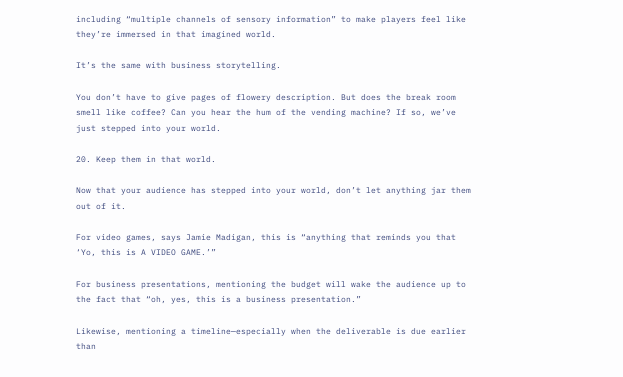including “multiple channels of sensory information” to make players feel like they’re immersed in that imagined world.

It’s the same with business storytelling.

You don’t have to give pages of flowery description. But does the break room smell like coffee? Can you hear the hum of the vending machine? If so, we’ve just stepped into your world.

20. Keep them in that world.

Now that your audience has stepped into your world, don’t let anything jar them out of it.

For video games, says Jamie Madigan, this is “anything that reminds you that ‘Yo, this is A VIDEO GAME.’”

For business presentations, mentioning the budget will wake the audience up to the fact that “oh, yes, this is a business presentation.”

Likewise, mentioning a timeline—especially when the deliverable is due earlier than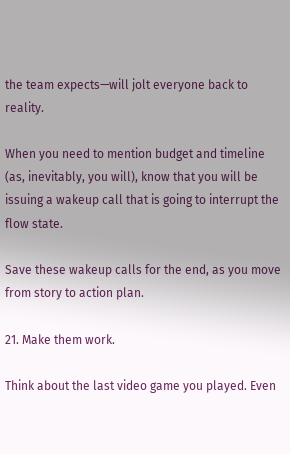the team expects—will jolt everyone back to reality.

When you need to mention budget and timeline (as, inevitably, you will), know that you will be issuing a wakeup call that is going to interrupt the flow state.

Save these wakeup calls for the end, as you move from story to action plan.

21. Make them work.

Think about the last video game you played. Even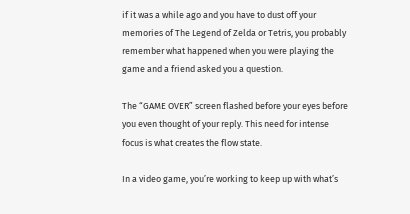if it was a while ago and you have to dust off your memories of The Legend of Zelda or Tetris, you probably remember what happened when you were playing the game and a friend asked you a question.

The “GAME OVER” screen flashed before your eyes before you even thought of your reply. This need for intense focus is what creates the flow state.

In a video game, you’re working to keep up with what’s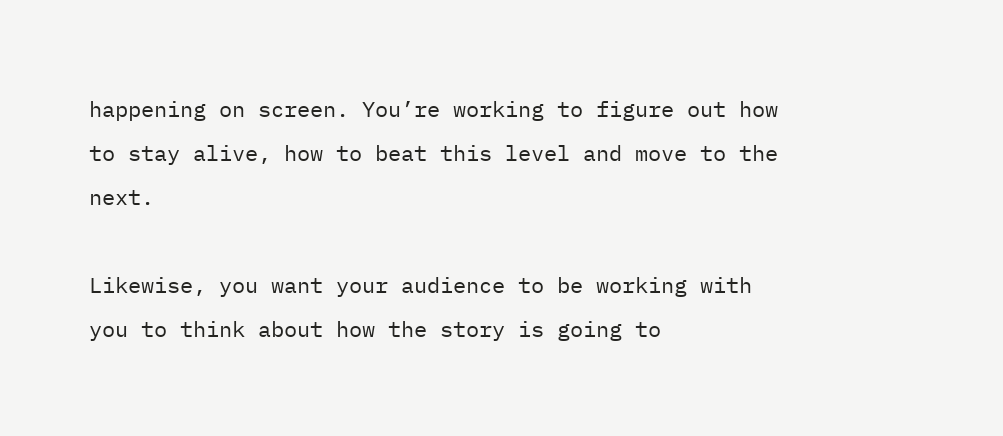happening on screen. You’re working to figure out how to stay alive, how to beat this level and move to the next.

Likewise, you want your audience to be working with you to think about how the story is going to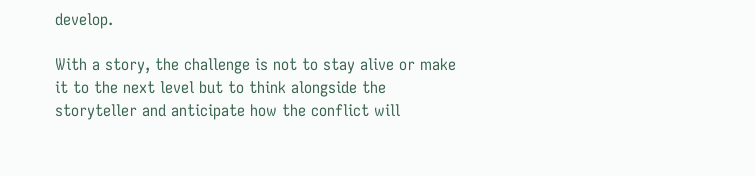develop.

With a story, the challenge is not to stay alive or make it to the next level but to think alongside the storyteller and anticipate how the conflict will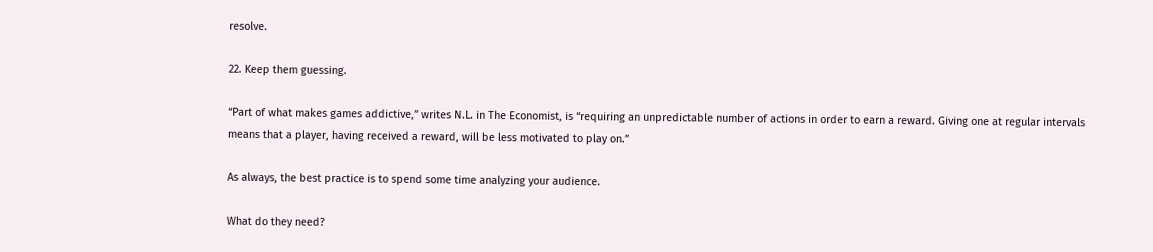resolve.

22. Keep them guessing.

“Part of what makes games addictive,” writes N.L. in The Economist, is “requiring an unpredictable number of actions in order to earn a reward. Giving one at regular intervals means that a player, having received a reward, will be less motivated to play on.”

As always, the best practice is to spend some time analyzing your audience.

What do they need?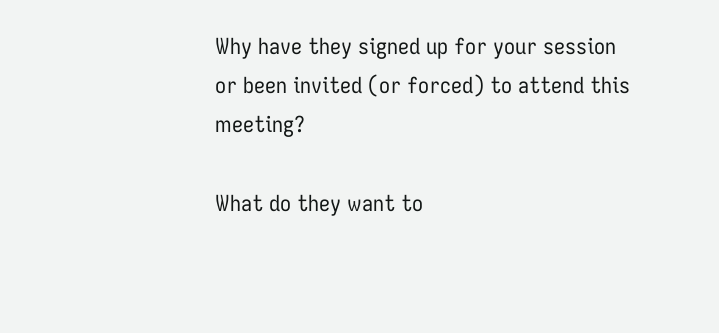Why have they signed up for your session or been invited (or forced) to attend this meeting?

What do they want to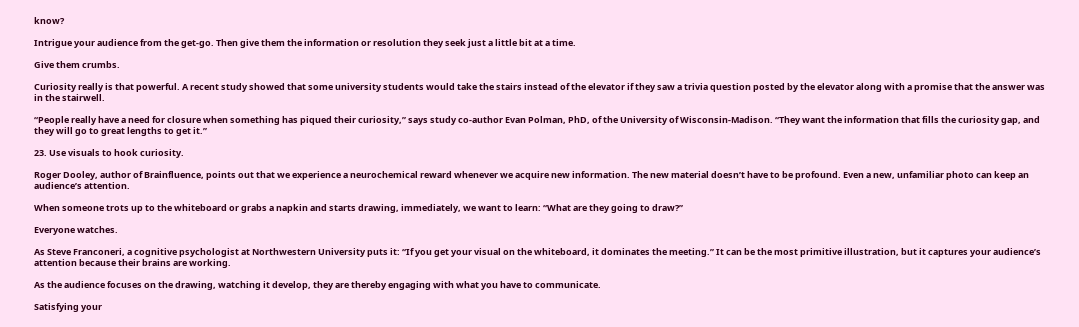know?

Intrigue your audience from the get-go. Then give them the information or resolution they seek just a little bit at a time.

Give them crumbs.

Curiosity really is that powerful. A recent study showed that some university students would take the stairs instead of the elevator if they saw a trivia question posted by the elevator along with a promise that the answer was in the stairwell.

“People really have a need for closure when something has piqued their curiosity,” says study co-author Evan Polman, PhD, of the University of Wisconsin-Madison. “They want the information that fills the curiosity gap, and they will go to great lengths to get it.”

23. Use visuals to hook curiosity.

Roger Dooley, author of Brainfluence, points out that we experience a neurochemical reward whenever we acquire new information. The new material doesn’t have to be profound. Even a new, unfamiliar photo can keep an audience’s attention.

When someone trots up to the whiteboard or grabs a napkin and starts drawing, immediately, we want to learn: “What are they going to draw?”

Everyone watches.

As Steve Franconeri, a cognitive psychologist at Northwestern University puts it: “If you get your visual on the whiteboard, it dominates the meeting.” It can be the most primitive illustration, but it captures your audience’s attention because their brains are working.

As the audience focuses on the drawing, watching it develop, they are thereby engaging with what you have to communicate.

Satisfying your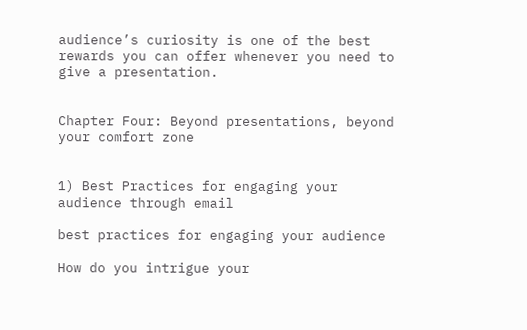audience’s curiosity is one of the best rewards you can offer whenever you need to give a presentation.


Chapter Four: Beyond presentations, beyond your comfort zone


1) Best Practices for engaging your audience through email

best practices for engaging your audience

How do you intrigue your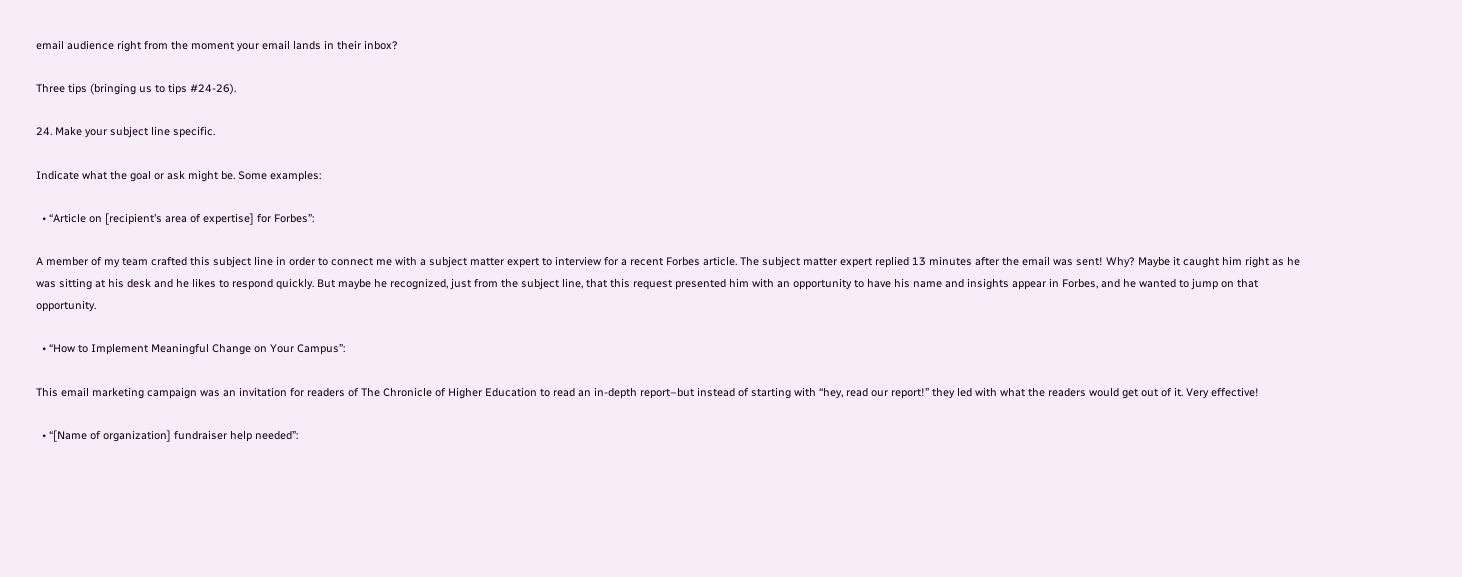email audience right from the moment your email lands in their inbox?

Three tips (bringing us to tips #24-26).

24. Make your subject line specific.

Indicate what the goal or ask might be. Some examples:

  • “Article on [recipient’s area of expertise] for Forbes”:

A member of my team crafted this subject line in order to connect me with a subject matter expert to interview for a recent Forbes article. The subject matter expert replied 13 minutes after the email was sent! Why? Maybe it caught him right as he was sitting at his desk and he likes to respond quickly. But maybe he recognized, just from the subject line, that this request presented him with an opportunity to have his name and insights appear in Forbes, and he wanted to jump on that opportunity.

  • “How to Implement Meaningful Change on Your Campus”:

This email marketing campaign was an invitation for readers of The Chronicle of Higher Education to read an in-depth report–but instead of starting with “hey, read our report!” they led with what the readers would get out of it. Very effective!

  • “[Name of organization] fundraiser help needed”: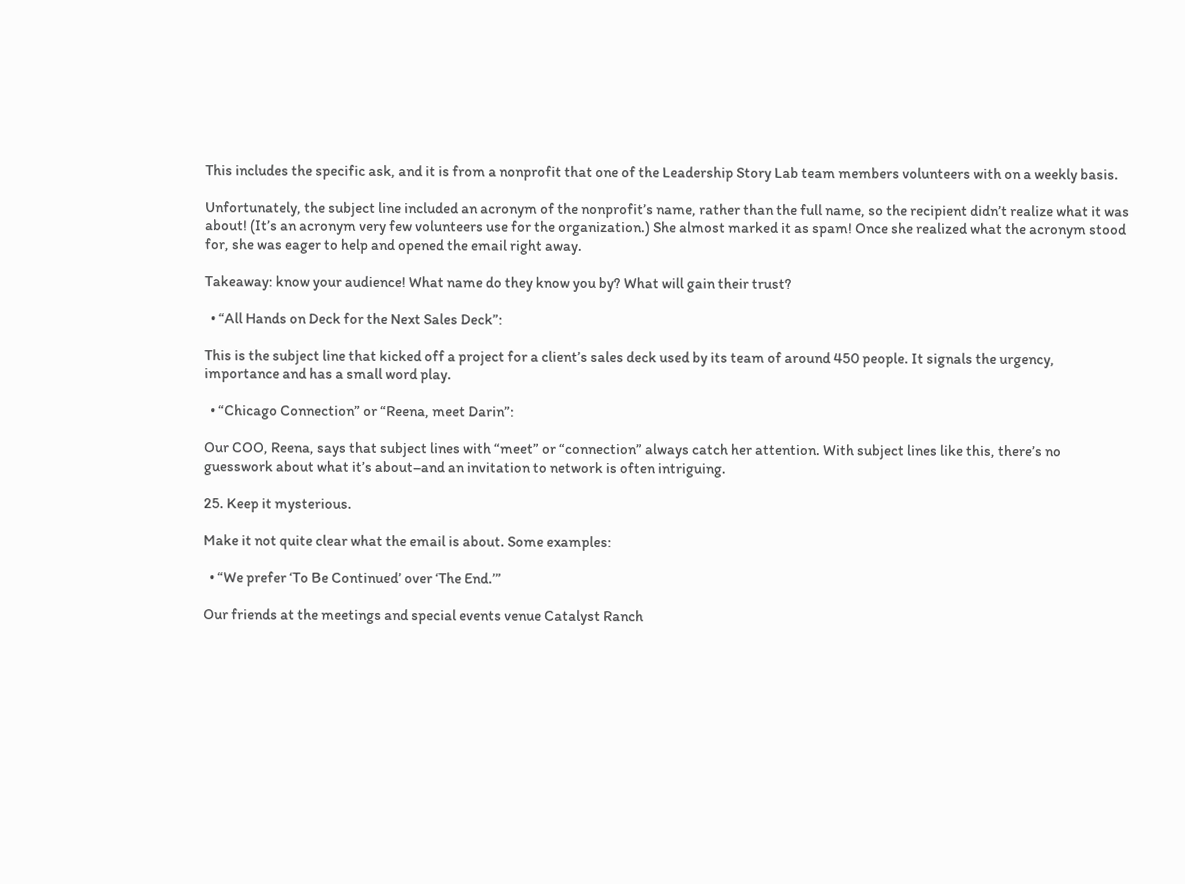This includes the specific ask, and it is from a nonprofit that one of the Leadership Story Lab team members volunteers with on a weekly basis.

Unfortunately, the subject line included an acronym of the nonprofit’s name, rather than the full name, so the recipient didn’t realize what it was about! (It’s an acronym very few volunteers use for the organization.) She almost marked it as spam! Once she realized what the acronym stood for, she was eager to help and opened the email right away.

Takeaway: know your audience! What name do they know you by? What will gain their trust?

  • “All Hands on Deck for the Next Sales Deck”:

This is the subject line that kicked off a project for a client’s sales deck used by its team of around 450 people. It signals the urgency, importance and has a small word play.

  • “Chicago Connection” or “Reena, meet Darin”:

Our COO, Reena, says that subject lines with “meet” or “connection” always catch her attention. With subject lines like this, there’s no guesswork about what it’s about–and an invitation to network is often intriguing.

25. Keep it mysterious.

Make it not quite clear what the email is about. Some examples:

  • “We prefer ‘To Be Continued’ over ‘The End.’”

Our friends at the meetings and special events venue Catalyst Ranch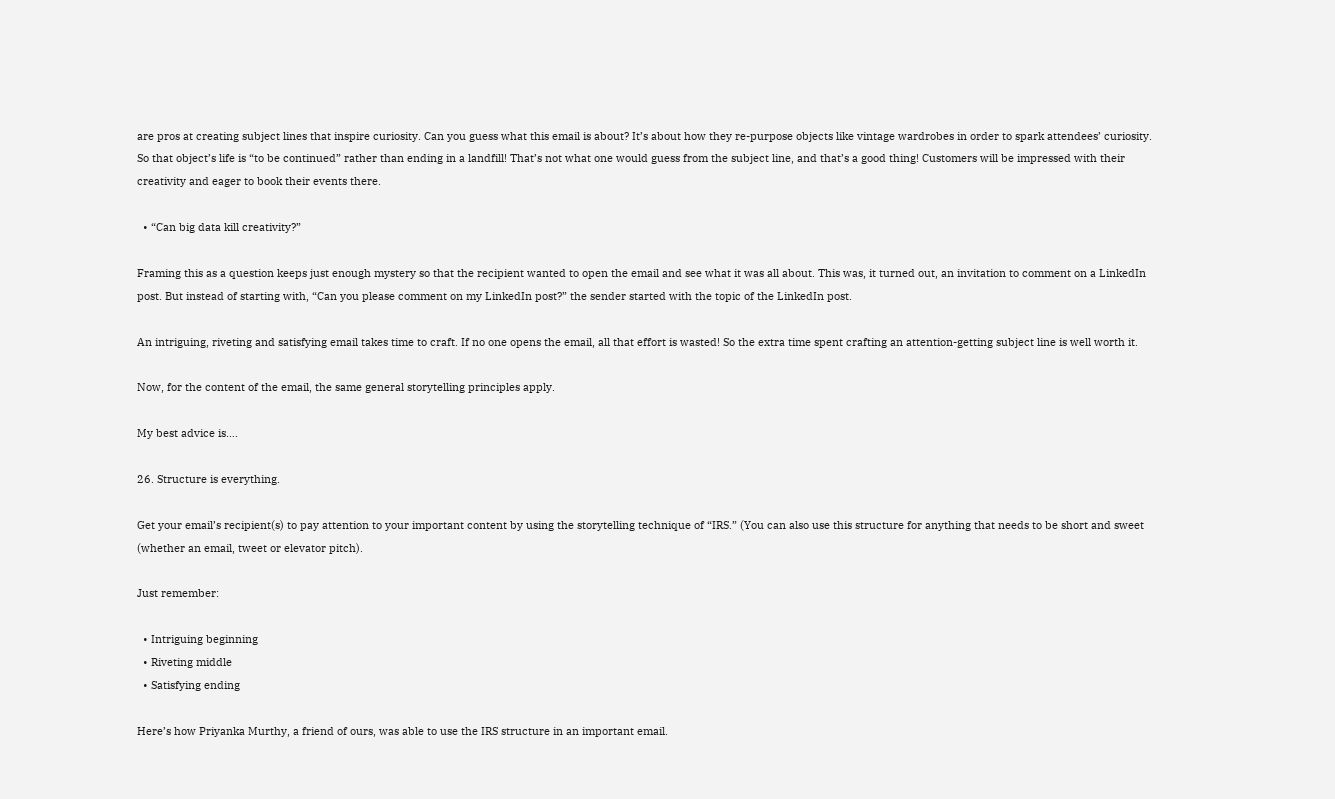are pros at creating subject lines that inspire curiosity. Can you guess what this email is about? It’s about how they re-purpose objects like vintage wardrobes in order to spark attendees’ curiosity. So that object’s life is “to be continued” rather than ending in a landfill! That’s not what one would guess from the subject line, and that’s a good thing! Customers will be impressed with their creativity and eager to book their events there.

  • “Can big data kill creativity?”

Framing this as a question keeps just enough mystery so that the recipient wanted to open the email and see what it was all about. This was, it turned out, an invitation to comment on a LinkedIn post. But instead of starting with, “Can you please comment on my LinkedIn post?” the sender started with the topic of the LinkedIn post.

An intriguing, riveting and satisfying email takes time to craft. If no one opens the email, all that effort is wasted! So the extra time spent crafting an attention-getting subject line is well worth it.

Now, for the content of the email, the same general storytelling principles apply.

My best advice is….

26. Structure is everything.

Get your email’s recipient(s) to pay attention to your important content by using the storytelling technique of “IRS.” (You can also use this structure for anything that needs to be short and sweet (whether an email, tweet or elevator pitch).

Just remember:

  • Intriguing beginning
  • Riveting middle
  • Satisfying ending

Here’s how Priyanka Murthy, a friend of ours, was able to use the IRS structure in an important email.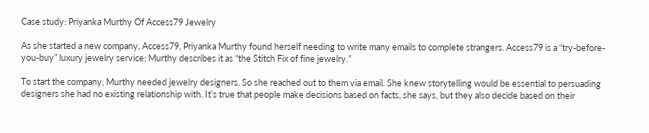Case study: Priyanka Murthy Of Access79 Jewelry

As she started a new company, Access79, Priyanka Murthy found herself needing to write many emails to complete strangers. Access79 is a “try-before-you-buy” luxury jewelry service; Murthy describes it as “the Stitch Fix of fine jewelry.”

To start the company, Murthy needed jewelry designers. So she reached out to them via email. She knew storytelling would be essential to persuading designers she had no existing relationship with. It’s true that people make decisions based on facts, she says, but they also decide based on their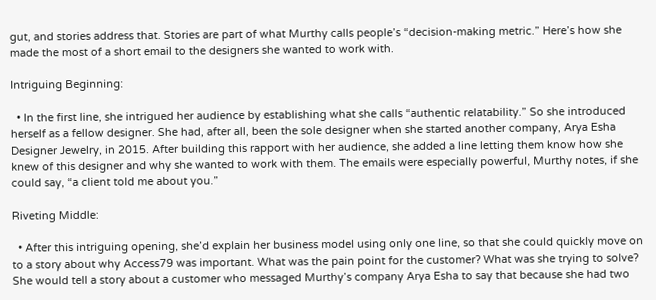gut, and stories address that. Stories are part of what Murthy calls people’s “decision-making metric.” Here’s how she made the most of a short email to the designers she wanted to work with.

Intriguing Beginning:

  • In the first line, she intrigued her audience by establishing what she calls “authentic relatability.” So she introduced herself as a fellow designer. She had, after all, been the sole designer when she started another company, Arya Esha Designer Jewelry, in 2015. After building this rapport with her audience, she added a line letting them know how she knew of this designer and why she wanted to work with them. The emails were especially powerful, Murthy notes, if she could say, “a client told me about you.”

Riveting Middle:

  • After this intriguing opening, she’d explain her business model using only one line, so that she could quickly move on to a story about why Access79 was important. What was the pain point for the customer? What was she trying to solve? She would tell a story about a customer who messaged Murthy’s company Arya Esha to say that because she had two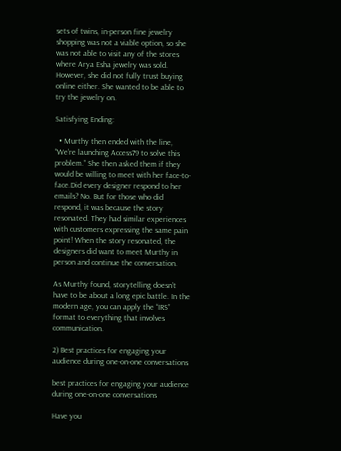sets of twins, in-person fine jewelry shopping was not a viable option, so she was not able to visit any of the stores where Arya Esha jewelry was sold. However, she did not fully trust buying online either. She wanted to be able to try the jewelry on.

Satisfying Ending:

  • Murthy then ended with the line, “We’re launching Access79 to solve this problem.” She then asked them if they would be willing to meet with her face-to-face.Did every designer respond to her emails? No. But for those who did respond, it was because the story resonated. They had similar experiences with customers expressing the same pain point! When the story resonated, the designers did want to meet Murthy in person and continue the conversation.

As Murthy found, storytelling doesn’t have to be about a long epic battle. In the modern age, you can apply the “IRS” format to everything that involves communication.

2) Best practices for engaging your audience during one-on-one conversations

best practices for engaging your audience during one-on-one conversations

Have you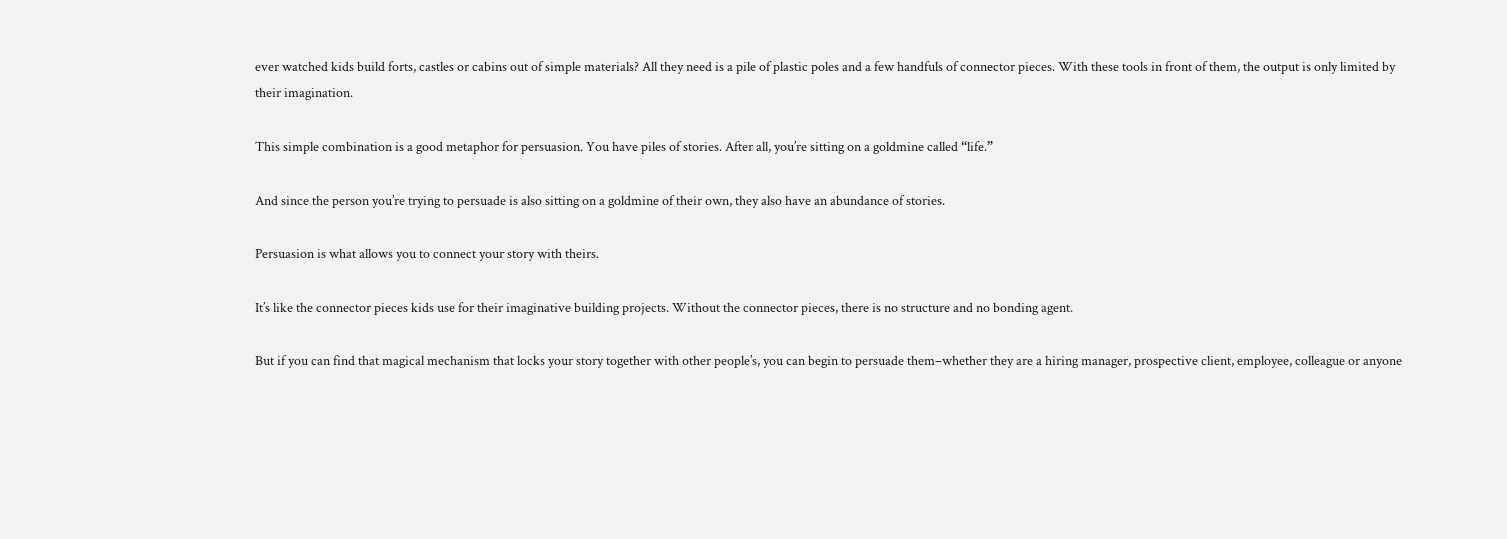ever watched kids build forts, castles or cabins out of simple materials? All they need is a pile of plastic poles and a few handfuls of connector pieces. With these tools in front of them, the output is only limited by their imagination.

This simple combination is a good metaphor for persuasion. You have piles of stories. After all, you’re sitting on a goldmine called “life.”

And since the person you’re trying to persuade is also sitting on a goldmine of their own, they also have an abundance of stories.

Persuasion is what allows you to connect your story with theirs.

It’s like the connector pieces kids use for their imaginative building projects. Without the connector pieces, there is no structure and no bonding agent.

But if you can find that magical mechanism that locks your story together with other people’s, you can begin to persuade them–whether they are a hiring manager, prospective client, employee, colleague or anyone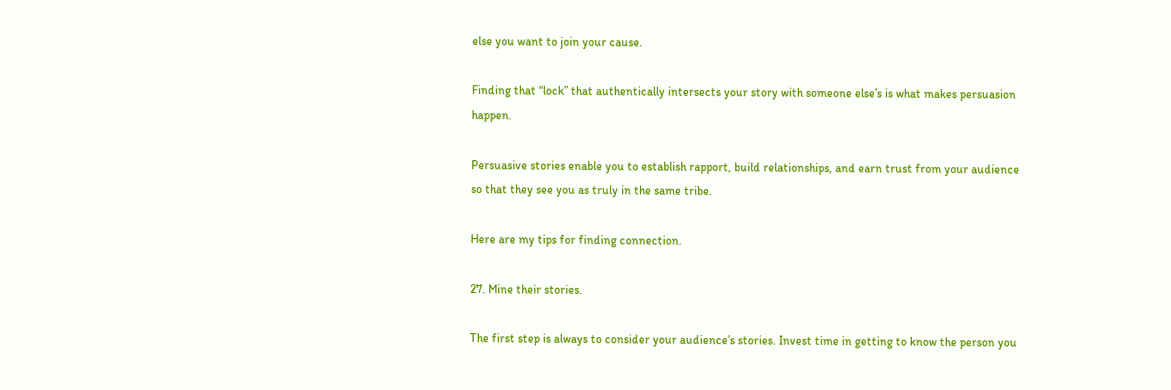else you want to join your cause.

Finding that “lock” that authentically intersects your story with someone else’s is what makes persuasion happen.

Persuasive stories enable you to establish rapport, build relationships, and earn trust from your audience so that they see you as truly in the same tribe.

Here are my tips for finding connection.

27. Mine their stories.

The first step is always to consider your audience’s stories. Invest time in getting to know the person you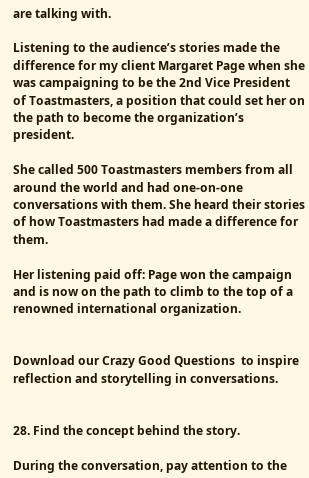are talking with.

Listening to the audience’s stories made the difference for my client Margaret Page when she was campaigning to be the 2nd Vice President of Toastmasters, a position that could set her on the path to become the organization’s president.

She called 500 Toastmasters members from all around the world and had one-on-one conversations with them. She heard their stories of how Toastmasters had made a difference for them.

Her listening paid off: Page won the campaign and is now on the path to climb to the top of a renowned international organization.


Download our Crazy Good Questions  to inspire reflection and storytelling in conversations.


28. Find the concept behind the story.

During the conversation, pay attention to the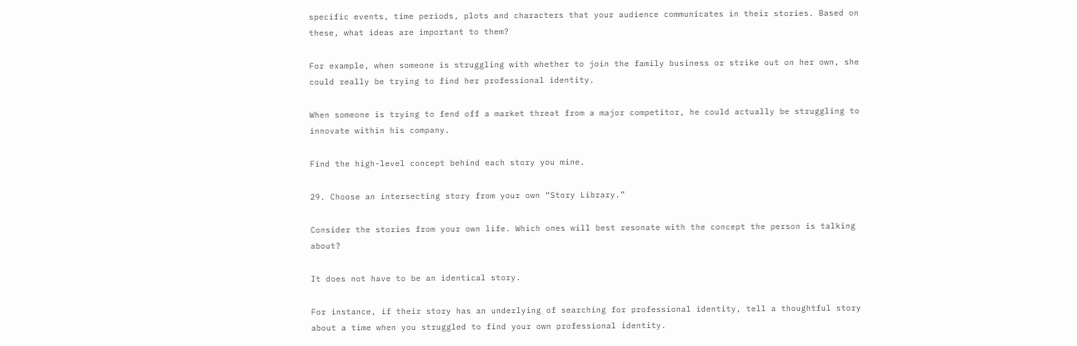specific events, time periods, plots and characters that your audience communicates in their stories. Based on these, what ideas are important to them?

For example, when someone is struggling with whether to join the family business or strike out on her own, she could really be trying to find her professional identity.

When someone is trying to fend off a market threat from a major competitor, he could actually be struggling to innovate within his company.

Find the high-level concept behind each story you mine.

29. Choose an intersecting story from your own “Story Library.”

Consider the stories from your own life. Which ones will best resonate with the concept the person is talking about?

It does not have to be an identical story.

For instance, if their story has an underlying of searching for professional identity, tell a thoughtful story about a time when you struggled to find your own professional identity.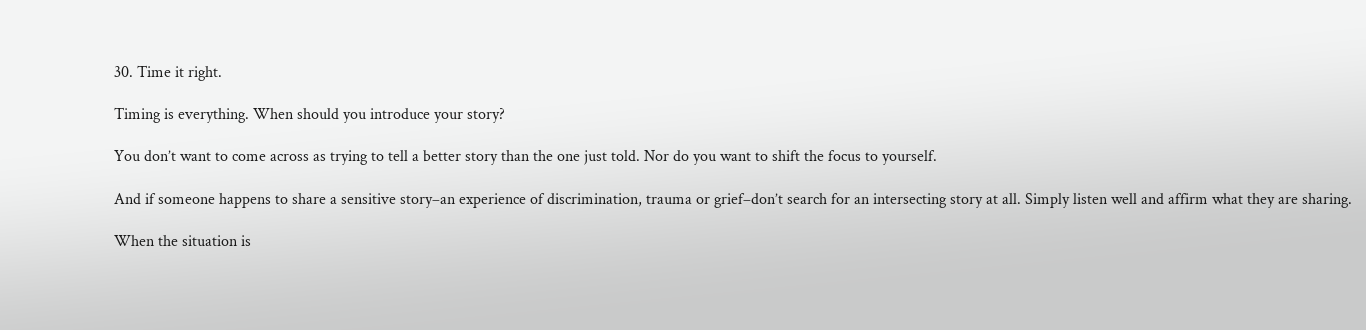30. Time it right.

Timing is everything. When should you introduce your story?

You don’t want to come across as trying to tell a better story than the one just told. Nor do you want to shift the focus to yourself.

And if someone happens to share a sensitive story–an experience of discrimination, trauma or grief–don’t search for an intersecting story at all. Simply listen well and affirm what they are sharing.

When the situation is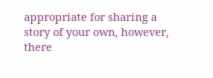appropriate for sharing a story of your own, however, there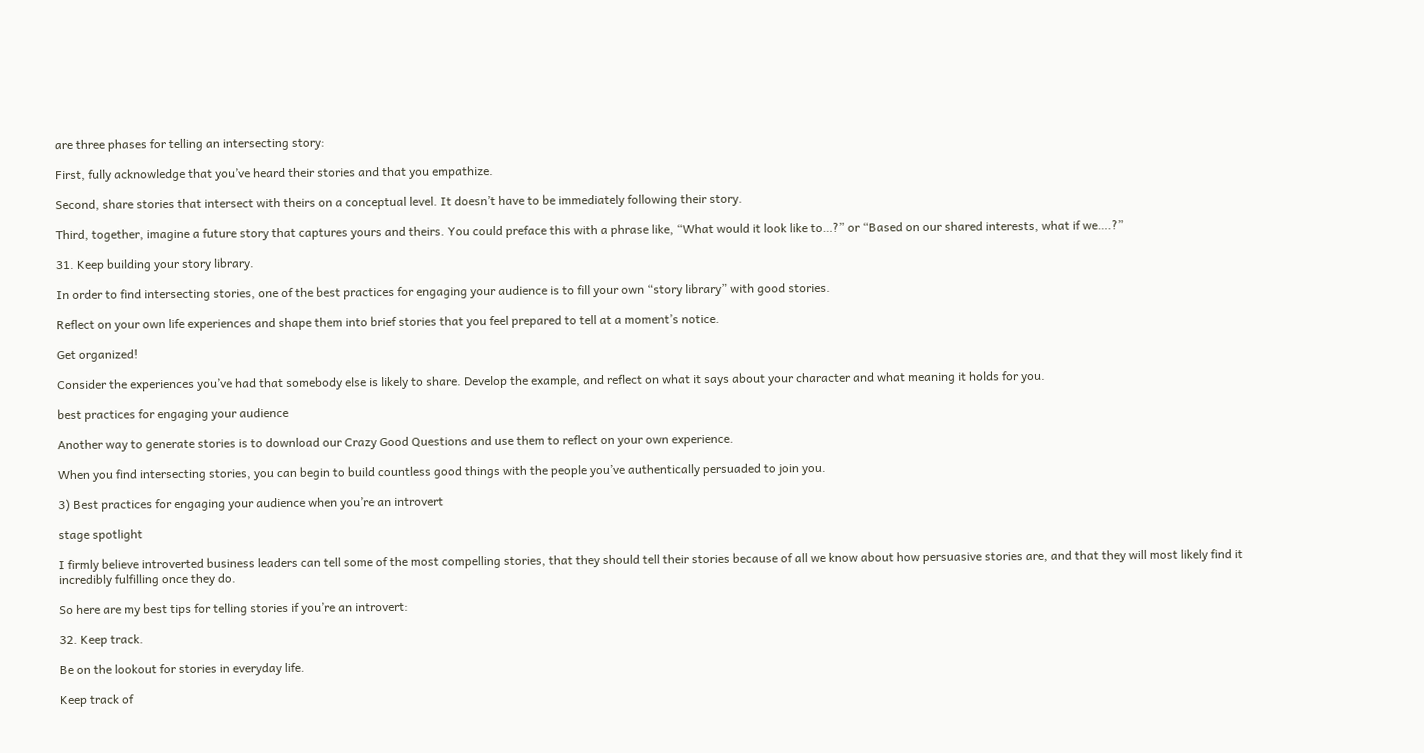are three phases for telling an intersecting story:

First, fully acknowledge that you’ve heard their stories and that you empathize.

Second, share stories that intersect with theirs on a conceptual level. It doesn’t have to be immediately following their story.

Third, together, imagine a future story that captures yours and theirs. You could preface this with a phrase like, “What would it look like to…?” or “Based on our shared interests, what if we….?”

31. Keep building your story library.

In order to find intersecting stories, one of the best practices for engaging your audience is to fill your own “story library” with good stories.

Reflect on your own life experiences and shape them into brief stories that you feel prepared to tell at a moment’s notice.

Get organized!

Consider the experiences you’ve had that somebody else is likely to share. Develop the example, and reflect on what it says about your character and what meaning it holds for you.

best practices for engaging your audience

Another way to generate stories is to download our Crazy Good Questions and use them to reflect on your own experience.

When you find intersecting stories, you can begin to build countless good things with the people you’ve authentically persuaded to join you.

3) Best practices for engaging your audience when you’re an introvert

stage spotlight

I firmly believe introverted business leaders can tell some of the most compelling stories, that they should tell their stories because of all we know about how persuasive stories are, and that they will most likely find it incredibly fulfilling once they do.

So here are my best tips for telling stories if you’re an introvert:

32. Keep track.

Be on the lookout for stories in everyday life.

Keep track of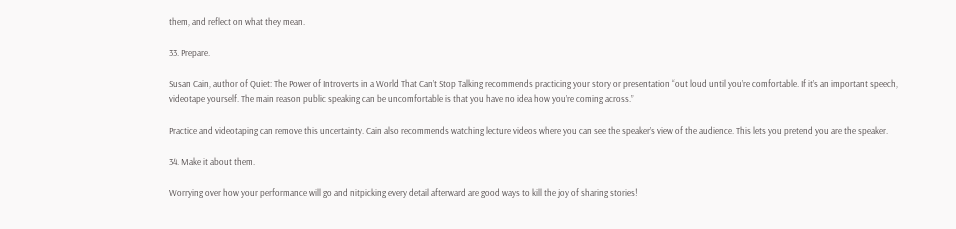them, and reflect on what they mean.

33. Prepare.

Susan Cain, author of Quiet: The Power of Introverts in a World That Can’t Stop Talking recommends practicing your story or presentation “out loud until you’re comfortable. If it’s an important speech, videotape yourself. The main reason public speaking can be uncomfortable is that you have no idea how you’re coming across.”

Practice and videotaping can remove this uncertainty. Cain also recommends watching lecture videos where you can see the speaker’s view of the audience. This lets you pretend you are the speaker.

34. Make it about them.

Worrying over how your performance will go and nitpicking every detail afterward are good ways to kill the joy of sharing stories!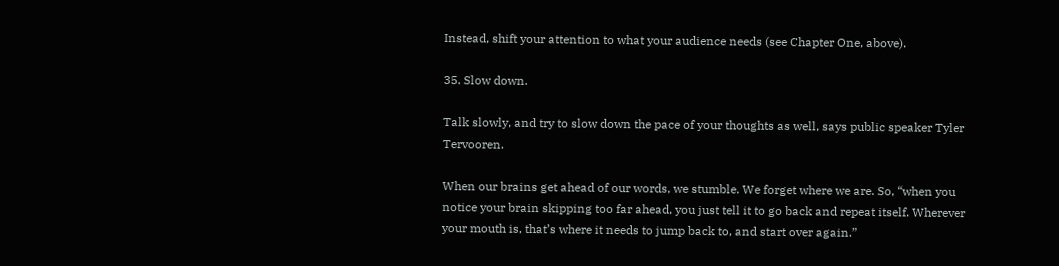Instead, shift your attention to what your audience needs (see Chapter One, above).

35. Slow down.

Talk slowly, and try to slow down the pace of your thoughts as well, says public speaker Tyler Tervooren.

When our brains get ahead of our words, we stumble. We forget where we are. So, “when you notice your brain skipping too far ahead, you just tell it to go back and repeat itself. Wherever your mouth is, that’s where it needs to jump back to, and start over again.”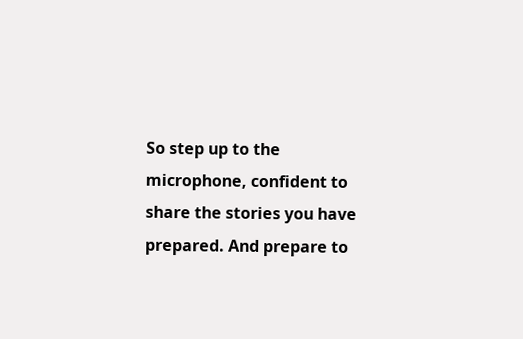So step up to the microphone, confident to share the stories you have prepared. And prepare to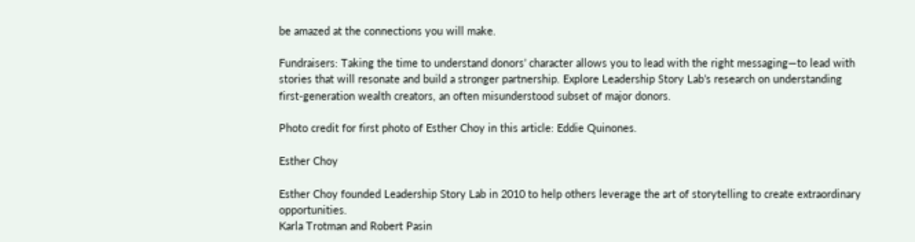be amazed at the connections you will make.

Fundraisers: Taking the time to understand donors’ character allows you to lead with the right messaging—to lead with stories that will resonate and build a stronger partnership. Explore Leadership Story Lab’s research on understanding first-generation wealth creators, an often misunderstood subset of major donors.

Photo credit for first photo of Esther Choy in this article: Eddie Quinones.

Esther Choy

Esther Choy founded Leadership Story Lab in 2010 to help others leverage the art of storytelling to create extraordinary opportunities.
Karla Trotman and Robert Pasin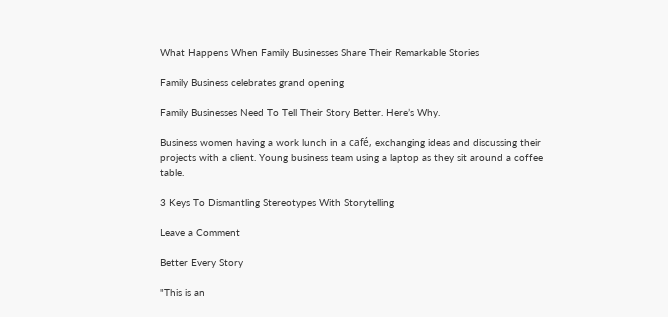What Happens When Family Businesses Share Their Remarkable Stories

Family Business celebrates grand opening

Family Businesses Need To Tell Their Story Better. Here’s Why.

Business women having a work lunch in a café, exchanging ideas and discussing their projects with a client. Young business team using a laptop as they sit around a coffee table.

3 Keys To Dismantling Stereotypes With Storytelling

Leave a Comment

Better Every Story

"This is an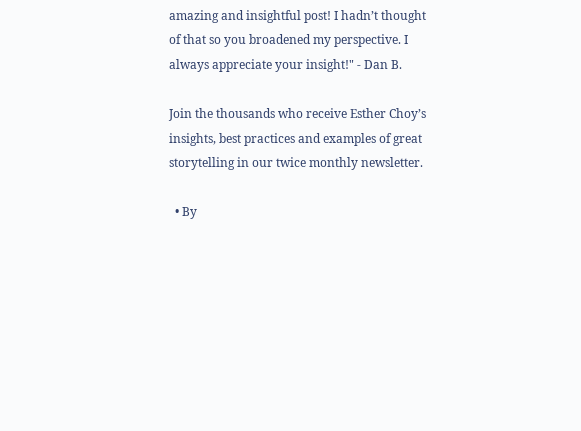amazing and insightful post! I hadn’t thought of that so you broadened my perspective. I always appreciate your insight!" - Dan B.

Join the thousands who receive Esther Choy’s insights, best practices and examples of great storytelling in our twice monthly newsletter.

  • By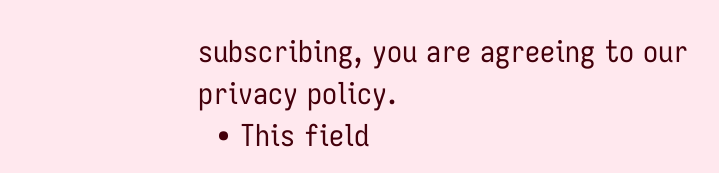subscribing, you are agreeing to our privacy policy.
  • This field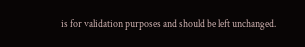is for validation purposes and should be left unchanged.